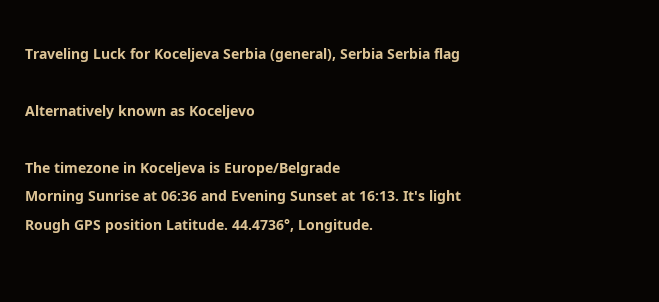Traveling Luck for Koceljeva Serbia (general), Serbia Serbia flag

Alternatively known as Koceljevo

The timezone in Koceljeva is Europe/Belgrade
Morning Sunrise at 06:36 and Evening Sunset at 16:13. It's light
Rough GPS position Latitude. 44.4736°, Longitude.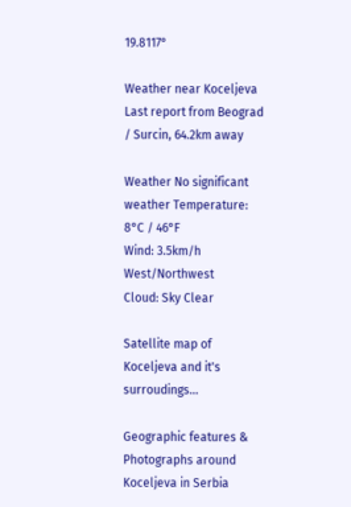19.8117°

Weather near Koceljeva Last report from Beograd / Surcin, 64.2km away

Weather No significant weather Temperature: 8°C / 46°F
Wind: 3.5km/h West/Northwest
Cloud: Sky Clear

Satellite map of Koceljeva and it's surroudings...

Geographic features & Photographs around Koceljeva in Serbia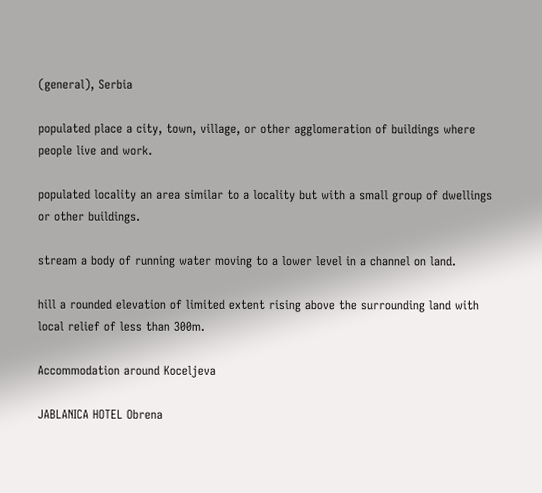(general), Serbia

populated place a city, town, village, or other agglomeration of buildings where people live and work.

populated locality an area similar to a locality but with a small group of dwellings or other buildings.

stream a body of running water moving to a lower level in a channel on land.

hill a rounded elevation of limited extent rising above the surrounding land with local relief of less than 300m.

Accommodation around Koceljeva

JABLANICA HOTEL Obrena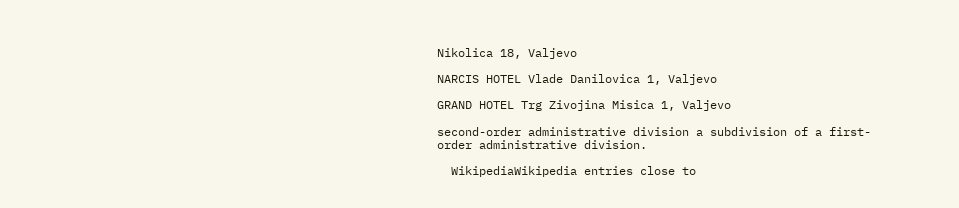Nikolica 18, Valjevo

NARCIS HOTEL Vlade Danilovica 1, Valjevo

GRAND HOTEL Trg Zivojina Misica 1, Valjevo

second-order administrative division a subdivision of a first-order administrative division.

  WikipediaWikipedia entries close to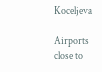Koceljeva

Airports close to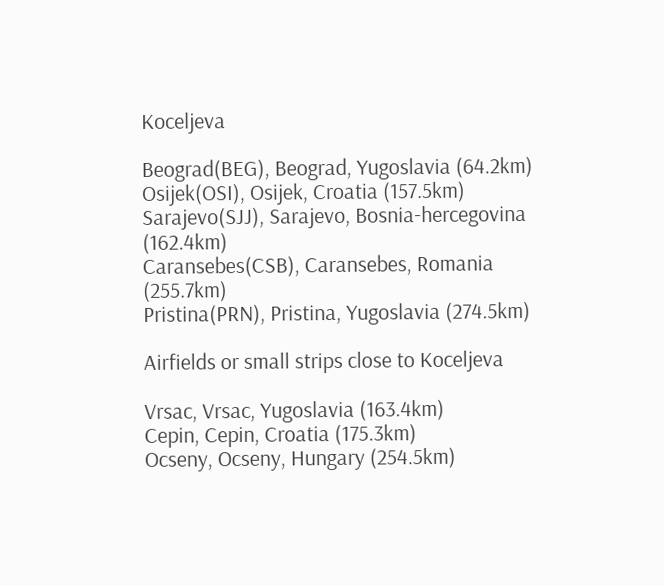Koceljeva

Beograd(BEG), Beograd, Yugoslavia (64.2km)
Osijek(OSI), Osijek, Croatia (157.5km)
Sarajevo(SJJ), Sarajevo, Bosnia-hercegovina (162.4km)
Caransebes(CSB), Caransebes, Romania (255.7km)
Pristina(PRN), Pristina, Yugoslavia (274.5km)

Airfields or small strips close to Koceljeva

Vrsac, Vrsac, Yugoslavia (163.4km)
Cepin, Cepin, Croatia (175.3km)
Ocseny, Ocseny, Hungary (254.5km)